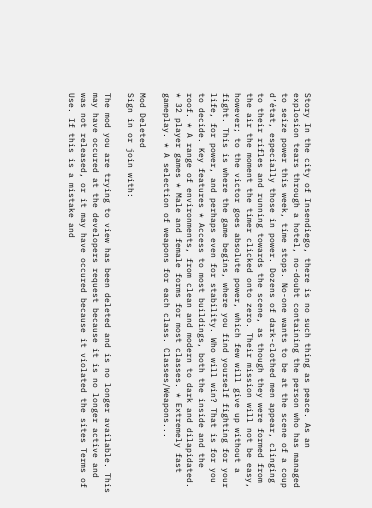Story In the city of Insendiego, there is no such thing as peace. As an explosion tears through a hotel, no-doubt containing the person who has managed to seize power this week, time stops. No-one wants to be at the scene of a coup d’état, especially those in power. Dozens of dark-clothed men appear, clinging to their rifles and running towards the scene, as though they were formed from the air the moment the timer clicked onto zero. Their mission will not be easy, however; to the victor goes absolute power, which few will give up without a fight. This is where the game begins, where you find yourself fighting for your life, for power, and perhaps even for stability. Who will win? That is for you to decide. Key features * Access to most buildings, both the inside and the roof. * A range of environments, from clean and modern to dark and dilapidated. * 32 player games * Male and female forms for most classes. * Extremely fast gameplay. * A selection of weapons for each class. Classes/Weapons...

Mod Deleted
Sign in or join with:

The mod you are trying to view has been deleted and is no longer available. This may have occured at the developers request because it is no longer active and was not released, or it may have occured because it violated the sites Terms of Use. If this is a mistake and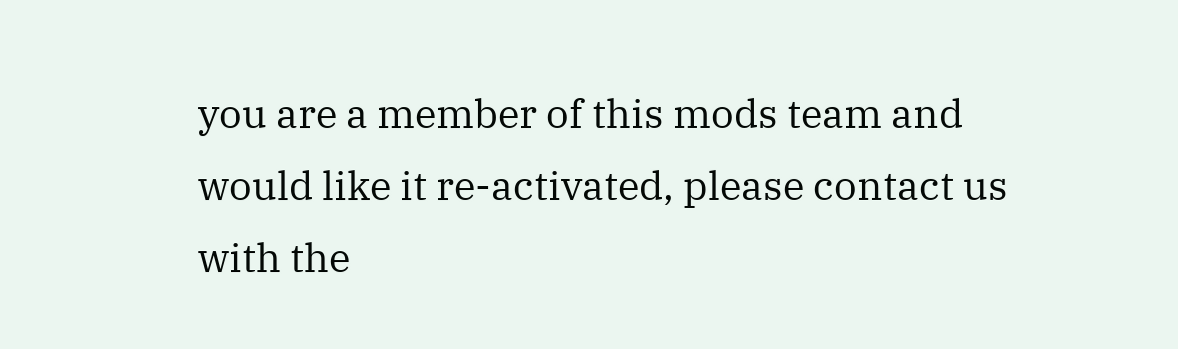you are a member of this mods team and would like it re-activated, please contact us with the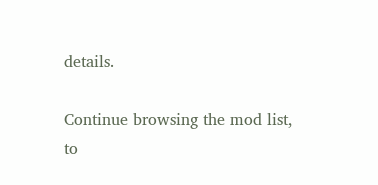details.

Continue browsing the mod list, to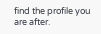find the profile you are after.